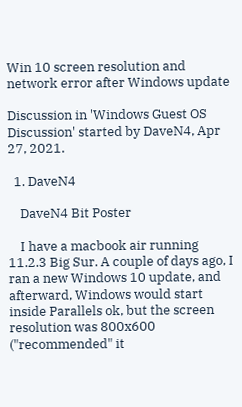Win 10 screen resolution and network error after Windows update

Discussion in 'Windows Guest OS Discussion' started by DaveN4, Apr 27, 2021.

  1. DaveN4

    DaveN4 Bit Poster

    I have a macbook air running 11.2.3 Big Sur. A couple of days ago, I ran a new Windows 10 update, and afterward, Windows would start inside Parallels ok, but the screen resolution was 800x600 ("recommended" it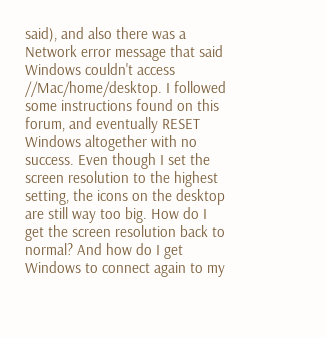said), and also there was a Network error message that said Windows couldn't access //Mac/home/desktop. I followed some instructions found on this forum, and eventually RESET Windows altogether with no success. Even though I set the screen resolution to the highest setting, the icons on the desktop are still way too big. How do I get the screen resolution back to normal? And how do I get Windows to connect again to my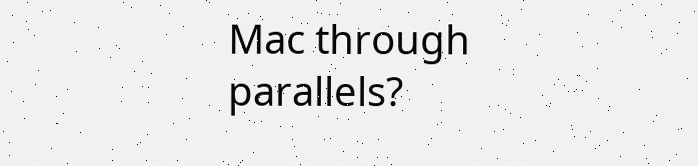Mac through parallels?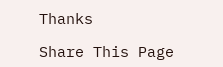Thanks

Share This Page